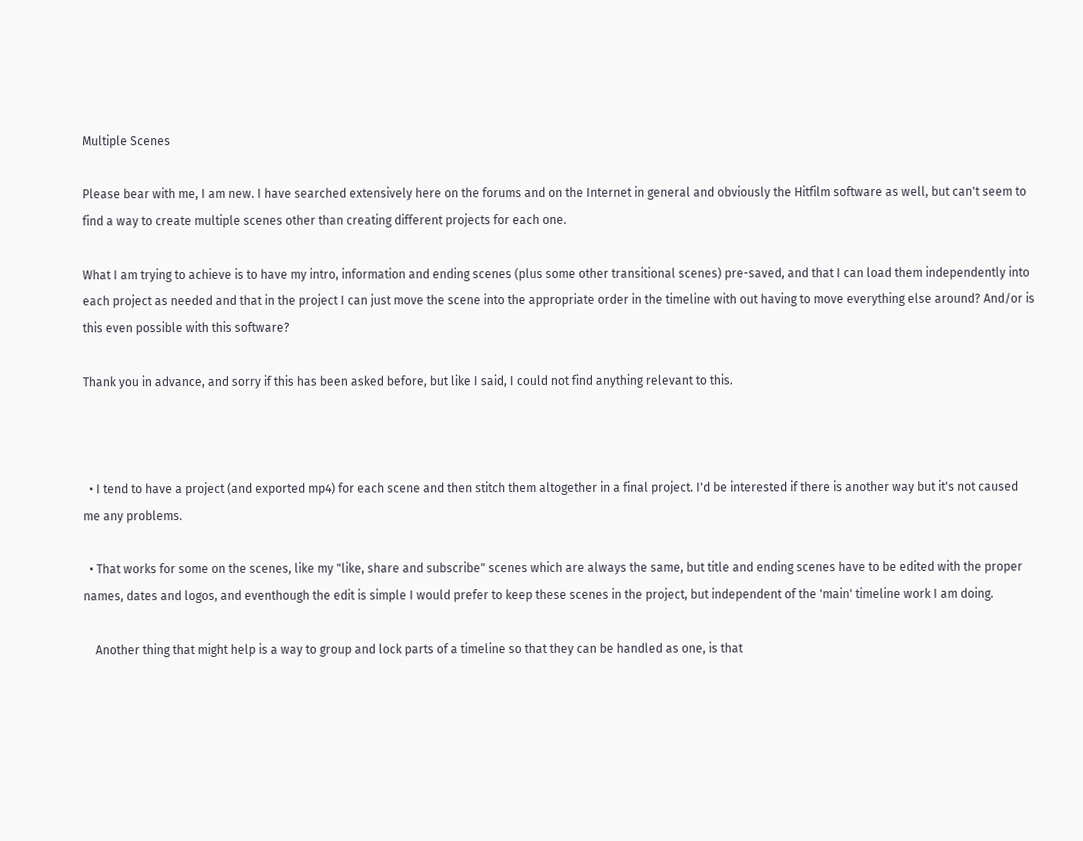Multiple Scenes

Please bear with me, I am new. I have searched extensively here on the forums and on the Internet in general and obviously the Hitfilm software as well, but can't seem to find a way to create multiple scenes other than creating different projects for each one.

What I am trying to achieve is to have my intro, information and ending scenes (plus some other transitional scenes) pre-saved, and that I can load them independently into each project as needed and that in the project I can just move the scene into the appropriate order in the timeline with out having to move everything else around? And/or is this even possible with this software?

Thank you in advance, and sorry if this has been asked before, but like I said, I could not find anything relevant to this.



  • I tend to have a project (and exported mp4) for each scene and then stitch them altogether in a final project. I'd be interested if there is another way but it's not caused me any problems.

  • That works for some on the scenes, like my "like, share and subscribe" scenes which are always the same, but title and ending scenes have to be edited with the proper names, dates and logos, and eventhough the edit is simple I would prefer to keep these scenes in the project, but independent of the 'main' timeline work I am doing.

    Another thing that might help is a way to group and lock parts of a timeline so that they can be handled as one, is that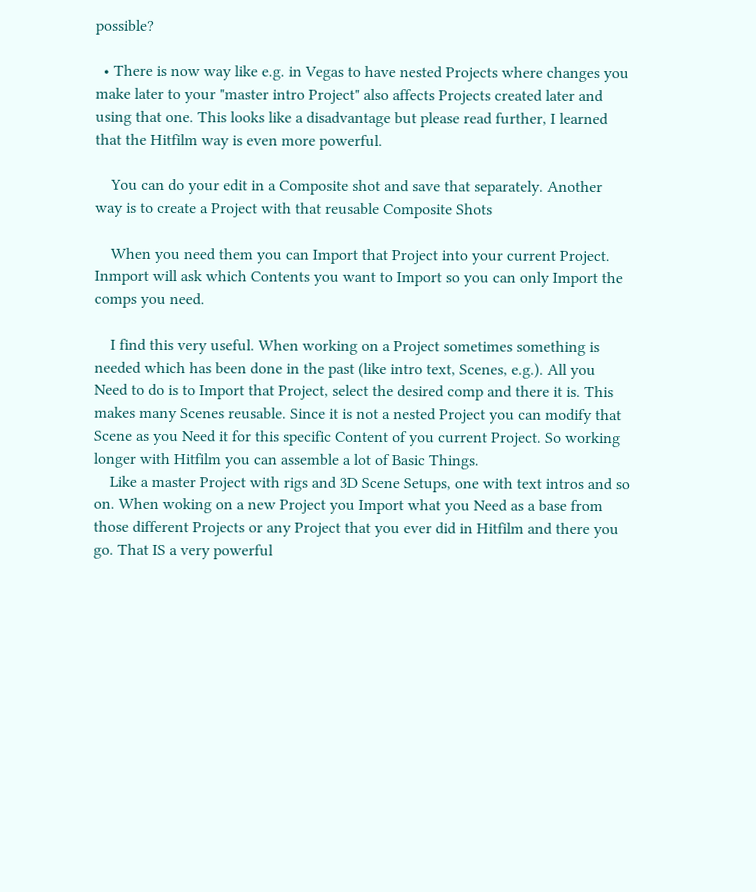possible?

  • There is now way like e.g. in Vegas to have nested Projects where changes you make later to your "master intro Project" also affects Projects created later and using that one. This looks like a disadvantage but please read further, I learned that the Hitfilm way is even more powerful.

    You can do your edit in a Composite shot and save that separately. Another way is to create a Project with that reusable Composite Shots

    When you need them you can Import that Project into your current Project. Inmport will ask which Contents you want to Import so you can only Import the comps you need.

    I find this very useful. When working on a Project sometimes something is needed which has been done in the past (like intro text, Scenes, e.g.). All you Need to do is to Import that Project, select the desired comp and there it is. This makes many Scenes reusable. Since it is not a nested Project you can modify that Scene as you Need it for this specific Content of you current Project. So working longer with Hitfilm you can assemble a lot of Basic Things.
    Like a master Project with rigs and 3D Scene Setups, one with text intros and so on. When woking on a new Project you Import what you Need as a base from those different Projects or any Project that you ever did in Hitfilm and there you go. That IS a very powerful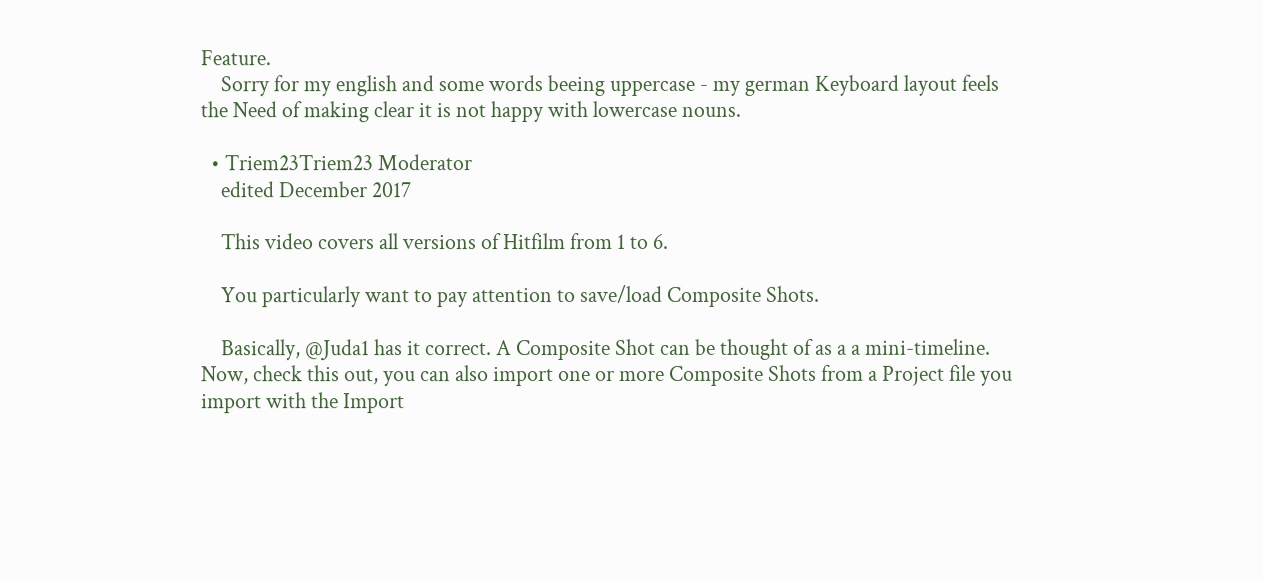Feature.
    Sorry for my english and some words beeing uppercase - my german Keyboard layout feels the Need of making clear it is not happy with lowercase nouns.

  • Triem23Triem23 Moderator
    edited December 2017

    This video covers all versions of Hitfilm from 1 to 6.

    You particularly want to pay attention to save/load Composite Shots.

    Basically, @Juda1 has it correct. A Composite Shot can be thought of as a a mini-timeline. Now, check this out, you can also import one or more Composite Shots from a Project file you import with the Import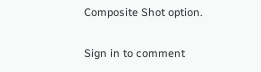Composite Shot option.

Sign in to comment